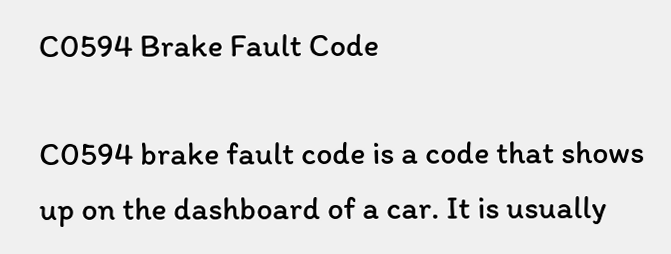C0594 Brake Fault Code

C0594 brake fault code is a code that shows up on the dashboard of a car. It is usually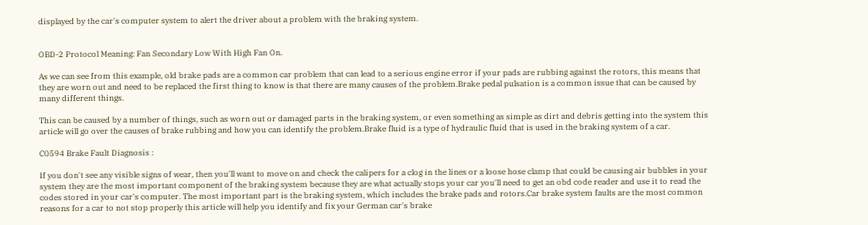displayed by the car's computer system to alert the driver about a problem with the braking system.


OBD-2 Protocol Meaning: Fan Secondary Low With High Fan On.

As we can see from this example, old brake pads are a common car problem that can lead to a serious engine error if your pads are rubbing against the rotors, this means that they are worn out and need to be replaced the first thing to know is that there are many causes of the problem.Brake pedal pulsation is a common issue that can be caused by many different things.

This can be caused by a number of things, such as worn out or damaged parts in the braking system, or even something as simple as dirt and debris getting into the system this article will go over the causes of brake rubbing and how you can identify the problem.Brake fluid is a type of hydraulic fluid that is used in the braking system of a car.

C0594 Brake Fault Diagnosis :

If you don't see any visible signs of wear, then you'll want to move on and check the calipers for a clog in the lines or a loose hose clamp that could be causing air bubbles in your system they are the most important component of the braking system because they are what actually stops your car you'll need to get an obd code reader and use it to read the codes stored in your car's computer. The most important part is the braking system, which includes the brake pads and rotors.Car brake system faults are the most common reasons for a car to not stop properly this article will help you identify and fix your German car's brake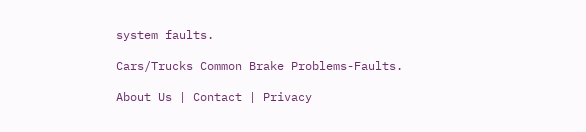system faults.

Cars/Trucks Common Brake Problems-Faults.

About Us | Contact | Privacy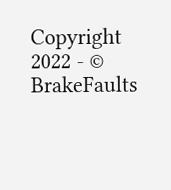Copyright 2022 - © BrakeFaults